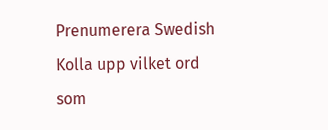Prenumerera Swedish
Kolla upp vilket ord som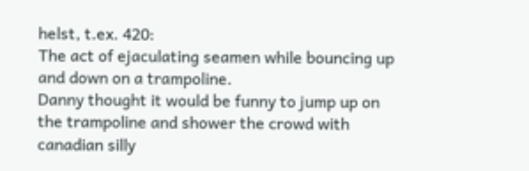helst, t.ex. 420:
The act of ejaculating seamen while bouncing up and down on a trampoline.
Danny thought it would be funny to jump up on the trampoline and shower the crowd with canadian silly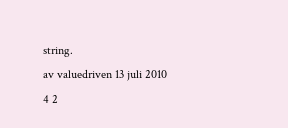string.
av valuedriven 13 juli 2010
4 2